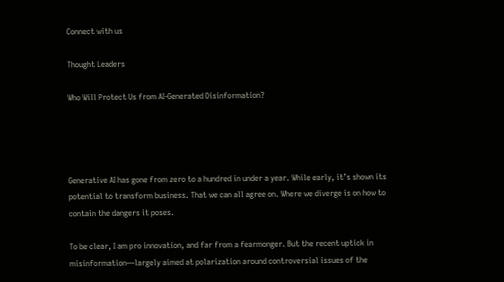Connect with us

Thought Leaders

Who Will Protect Us from AI-Generated Disinformation?




Generative AI has gone from zero to a hundred in under a year. While early, it’s shown its potential to transform business. That we can all agree on. Where we diverge is on how to contain the dangers it poses.

To be clear, I am pro innovation, and far from a fearmonger. But the recent uptick in misinformation—largely aimed at polarization around controversial issues of the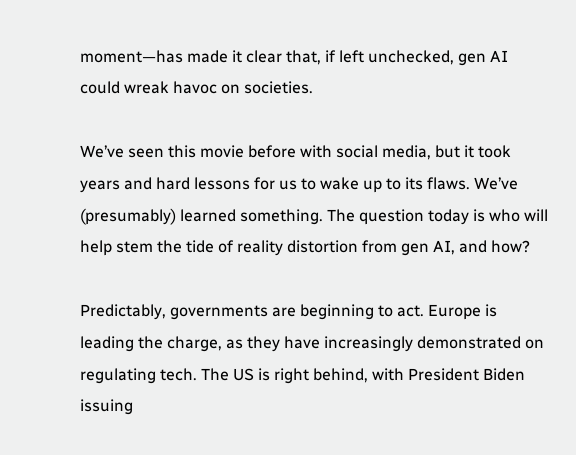moment—has made it clear that, if left unchecked, gen AI could wreak havoc on societies.

We’ve seen this movie before with social media, but it took years and hard lessons for us to wake up to its flaws. We’ve (presumably) learned something. The question today is who will help stem the tide of reality distortion from gen AI, and how?

Predictably, governments are beginning to act. Europe is leading the charge, as they have increasingly demonstrated on regulating tech. The US is right behind, with President Biden issuing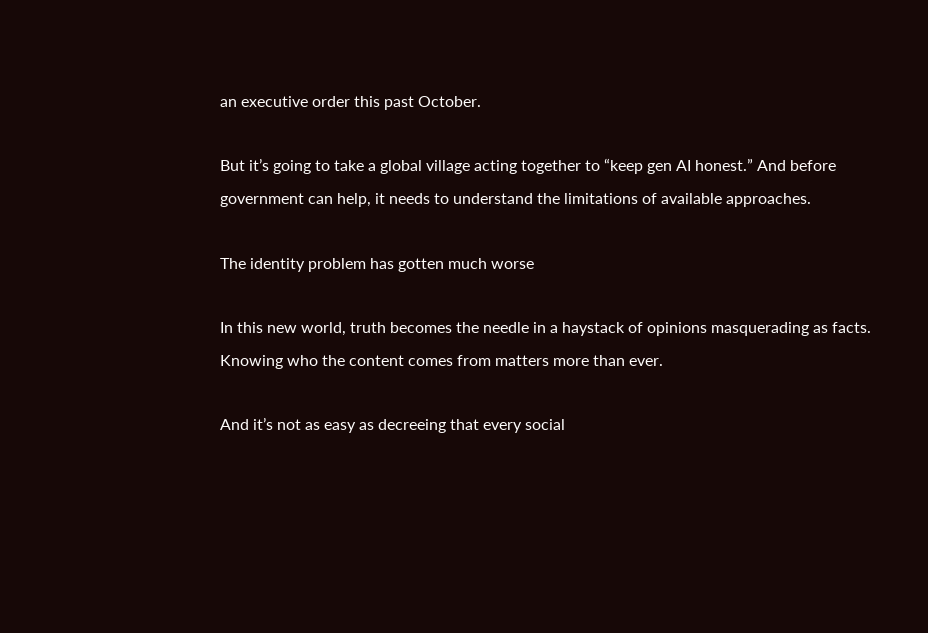an executive order this past October.

But it’s going to take a global village acting together to “keep gen AI honest.” And before government can help, it needs to understand the limitations of available approaches.

The identity problem has gotten much worse

In this new world, truth becomes the needle in a haystack of opinions masquerading as facts. Knowing who the content comes from matters more than ever.

And it’s not as easy as decreeing that every social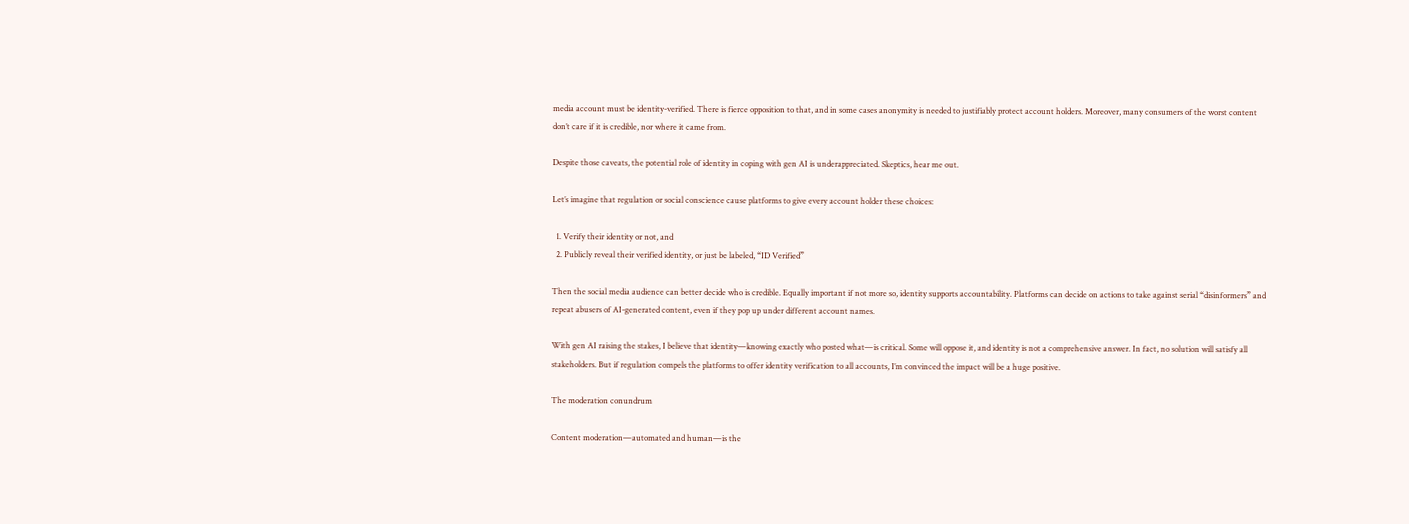media account must be identity-verified. There is fierce opposition to that, and in some cases anonymity is needed to justifiably protect account holders. Moreover, many consumers of the worst content don’t care if it is credible, nor where it came from.

Despite those caveats, the potential role of identity in coping with gen AI is underappreciated. Skeptics, hear me out.

Let’s imagine that regulation or social conscience cause platforms to give every account holder these choices:

  1. Verify their identity or not, and
  2. Publicly reveal their verified identity, or just be labeled, “ID Verified”

Then the social media audience can better decide who is credible. Equally important if not more so, identity supports accountability. Platforms can decide on actions to take against serial “disinformers” and repeat abusers of AI-generated content, even if they pop up under different account names.

With gen AI raising the stakes, I believe that identity—knowing exactly who posted what—is critical. Some will oppose it, and identity is not a comprehensive answer. In fact, no solution will satisfy all stakeholders. But if regulation compels the platforms to offer identity verification to all accounts, I’m convinced the impact will be a huge positive.

The moderation conundrum

Content moderation—automated and human—is the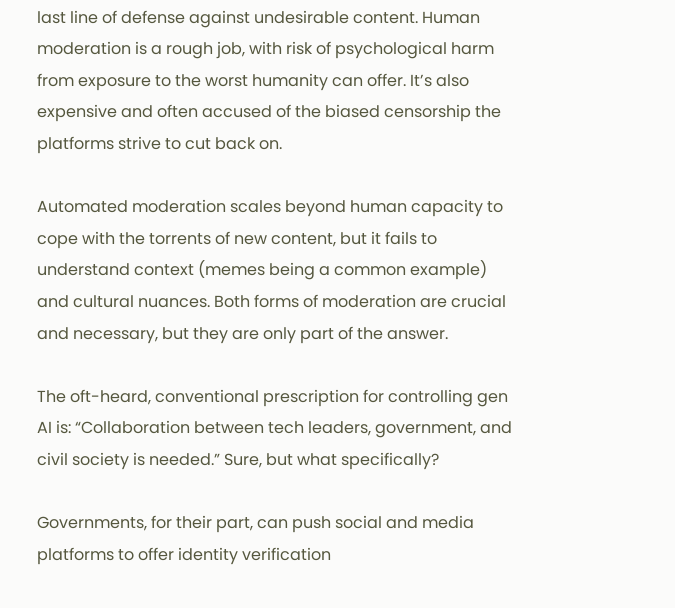last line of defense against undesirable content. Human moderation is a rough job, with risk of psychological harm from exposure to the worst humanity can offer. It’s also expensive and often accused of the biased censorship the platforms strive to cut back on.

Automated moderation scales beyond human capacity to cope with the torrents of new content, but it fails to understand context (memes being a common example) and cultural nuances. Both forms of moderation are crucial and necessary, but they are only part of the answer.

The oft-heard, conventional prescription for controlling gen AI is: “Collaboration between tech leaders, government, and civil society is needed.” Sure, but what specifically?

Governments, for their part, can push social and media platforms to offer identity verification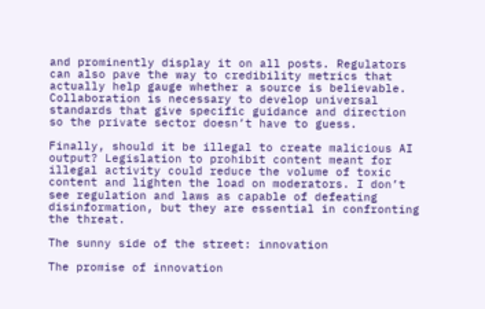and prominently display it on all posts. Regulators can also pave the way to credibility metrics that actually help gauge whether a source is believable. Collaboration is necessary to develop universal standards that give specific guidance and direction so the private sector doesn’t have to guess.

Finally, should it be illegal to create malicious AI output? Legislation to prohibit content meant for illegal activity could reduce the volume of toxic content and lighten the load on moderators. I don’t see regulation and laws as capable of defeating disinformation, but they are essential in confronting the threat.

The sunny side of the street: innovation

The promise of innovation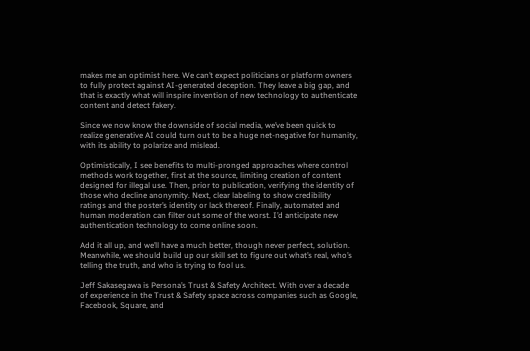makes me an optimist here. We can’t expect politicians or platform owners to fully protect against AI-generated deception. They leave a big gap, and that is exactly what will inspire invention of new technology to authenticate content and detect fakery.

Since we now know the downside of social media, we’ve been quick to realize generative AI could turn out to be a huge net-negative for humanity, with its ability to polarize and mislead.

Optimistically, I see benefits to multi-pronged approaches where control methods work together, first at the source, limiting creation of content designed for illegal use. Then, prior to publication, verifying the identity of those who decline anonymity. Next, clear labeling to show credibility ratings and the poster’s identity or lack thereof. Finally, automated and human moderation can filter out some of the worst. I’d anticipate new authentication technology to come online soon.

Add it all up, and we’ll have a much better, though never perfect, solution. Meanwhile, we should build up our skill set to figure out what’s real, who’s telling the truth, and who is trying to fool us.

Jeff Sakasegawa is Persona’s Trust & Safety Architect. With over a decade of experience in the Trust & Safety space across companies such as Google, Facebook, Square, and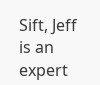Sift, Jeff is an expert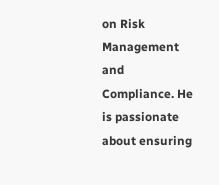on Risk Management and Compliance. He is passionate about ensuring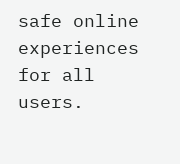safe online experiences for all users.